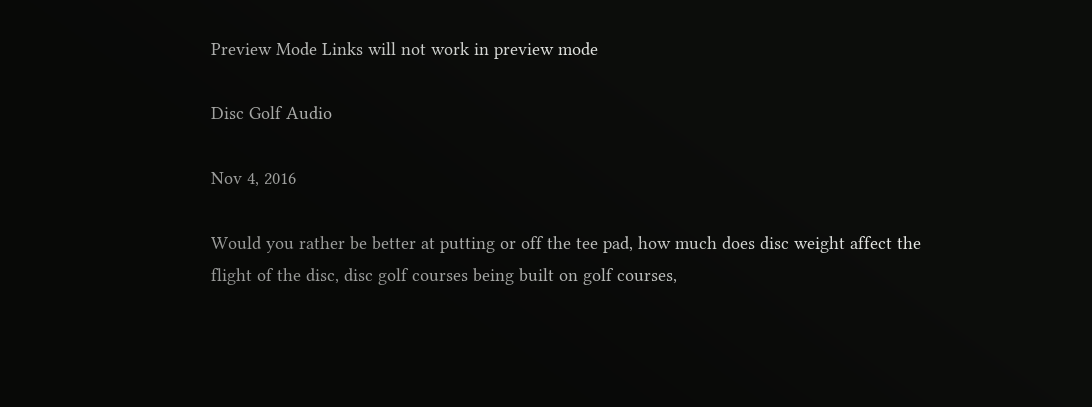Preview Mode Links will not work in preview mode

Disc Golf Audio

Nov 4, 2016

Would you rather be better at putting or off the tee pad, how much does disc weight affect the flight of the disc, disc golf courses being built on golf courses,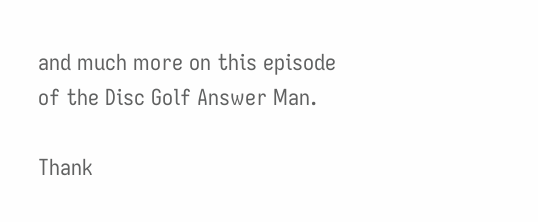and much more on this episode of the Disc Golf Answer Man.

Thank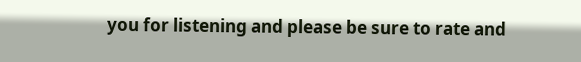you for listening and please be sure to rate and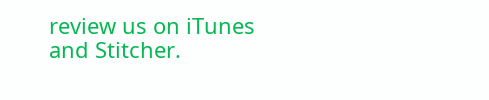review us on iTunes and Stitcher.